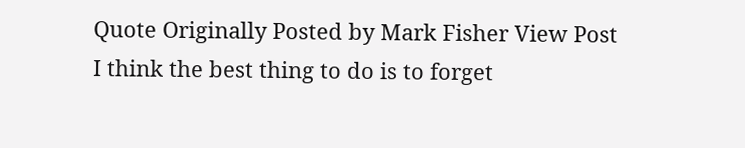Quote Originally Posted by Mark Fisher View Post
I think the best thing to do is to forget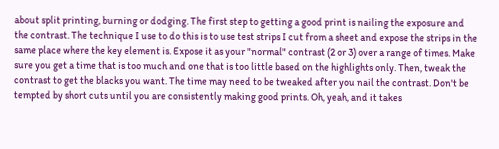about split printing, burning or dodging. The first step to getting a good print is nailing the exposure and the contrast. The technique I use to do this is to use test strips I cut from a sheet and expose the strips in the same place where the key element is. Expose it as your "normal" contrast (2 or 3) over a range of times. Make sure you get a time that is too much and one that is too little based on the highlights only. Then, tweak the contrast to get the blacks you want. The time may need to be tweaked after you nail the contrast. Don't be tempted by short cuts until you are consistently making good prints. Oh, yeah, and it takes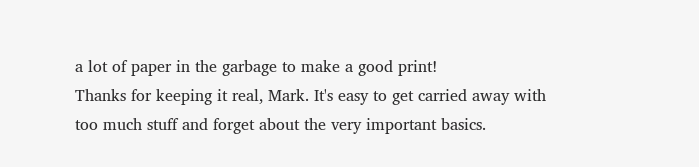a lot of paper in the garbage to make a good print!
Thanks for keeping it real, Mark. It's easy to get carried away with too much stuff and forget about the very important basics.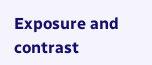Exposure and contrast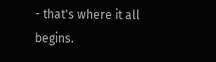- that's where it all begins.